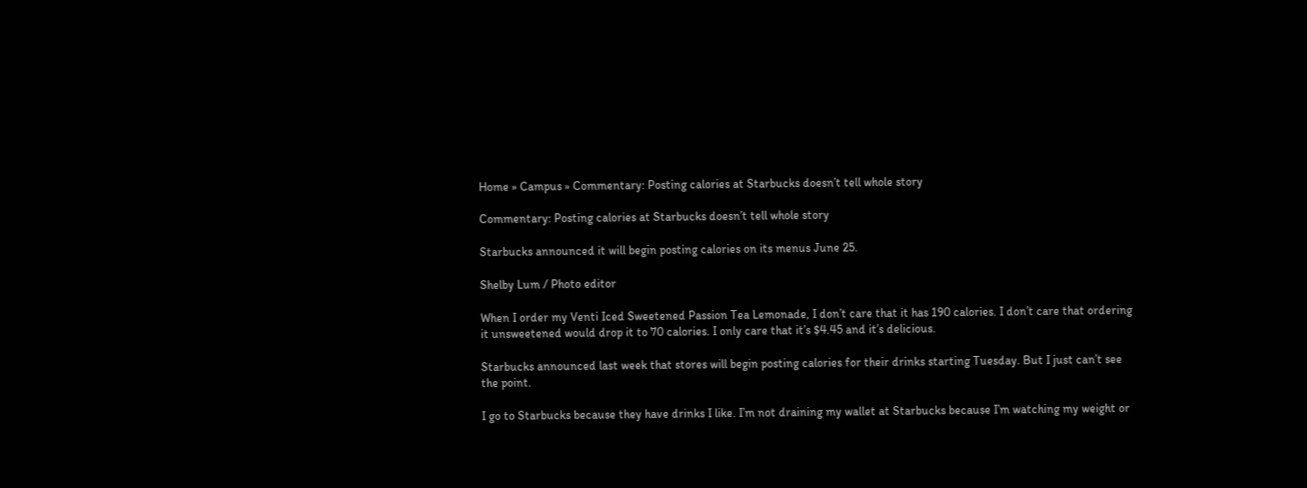Home » Campus » Commentary: Posting calories at Starbucks doesn’t tell whole story

Commentary: Posting calories at Starbucks doesn’t tell whole story

Starbucks announced it will begin posting calories on its menus June 25.

Shelby Lum / Photo editor

When I order my Venti Iced Sweetened Passion Tea Lemonade, I don’t care that it has 190 calories. I don’t care that ordering it unsweetened would drop it to 70 calories. I only care that it’s $4.45 and it’s delicious.

Starbucks announced last week that stores will begin posting calories for their drinks starting Tuesday. But I just can’t see the point.

I go to Starbucks because they have drinks I like. I’m not draining my wallet at Starbucks because I’m watching my weight or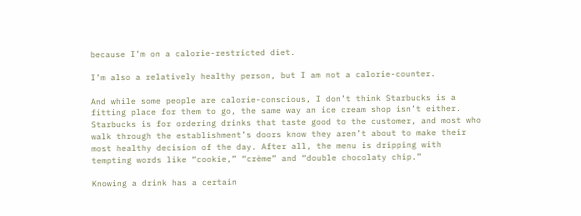because I’m on a calorie-restricted diet.

I’m also a relatively healthy person, but I am not a calorie-counter.

And while some people are calorie-conscious, I don’t think Starbucks is a fitting place for them to go, the same way an ice cream shop isn’t either. Starbucks is for ordering drinks that taste good to the customer, and most who walk through the establishment’s doors know they aren’t about to make their most healthy decision of the day. After all, the menu is dripping with tempting words like “cookie,” “crème” and “double chocolaty chip.”

Knowing a drink has a certain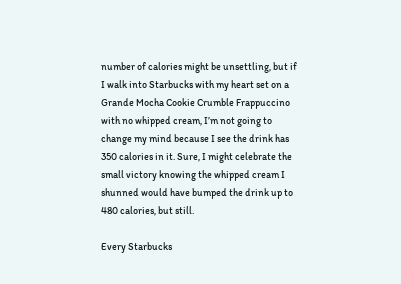number of calories might be unsettling, but if I walk into Starbucks with my heart set on a Grande Mocha Cookie Crumble Frappuccino with no whipped cream, I’m not going to change my mind because I see the drink has 350 calories in it. Sure, I might celebrate the small victory knowing the whipped cream I shunned would have bumped the drink up to 480 calories, but still.

Every Starbucks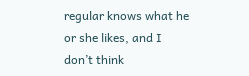regular knows what he or she likes, and I don’t think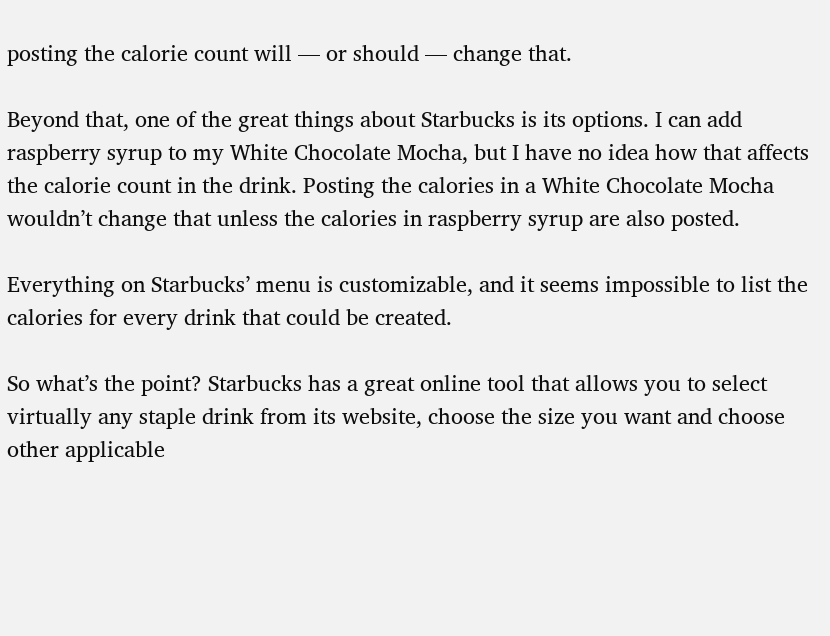posting the calorie count will — or should — change that.

Beyond that, one of the great things about Starbucks is its options. I can add raspberry syrup to my White Chocolate Mocha, but I have no idea how that affects the calorie count in the drink. Posting the calories in a White Chocolate Mocha wouldn’t change that unless the calories in raspberry syrup are also posted.

Everything on Starbucks’ menu is customizable, and it seems impossible to list the calories for every drink that could be created.

So what’s the point? Starbucks has a great online tool that allows you to select virtually any staple drink from its website, choose the size you want and choose other applicable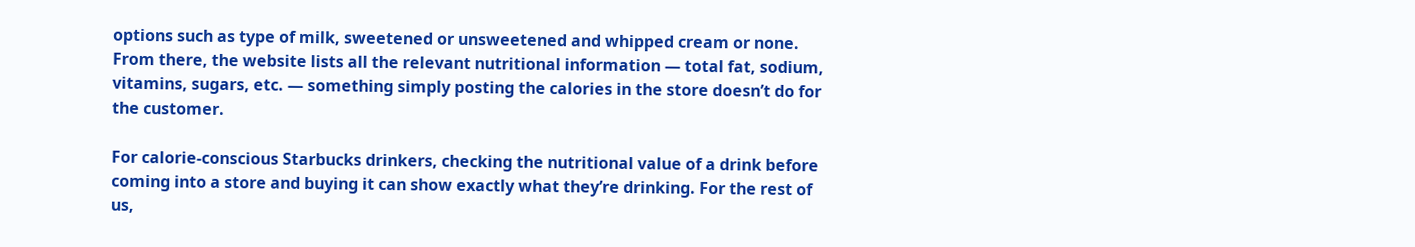options such as type of milk, sweetened or unsweetened and whipped cream or none. From there, the website lists all the relevant nutritional information — total fat, sodium, vitamins, sugars, etc. — something simply posting the calories in the store doesn’t do for the customer.

For calorie-conscious Starbucks drinkers, checking the nutritional value of a drink before coming into a store and buying it can show exactly what they’re drinking. For the rest of us,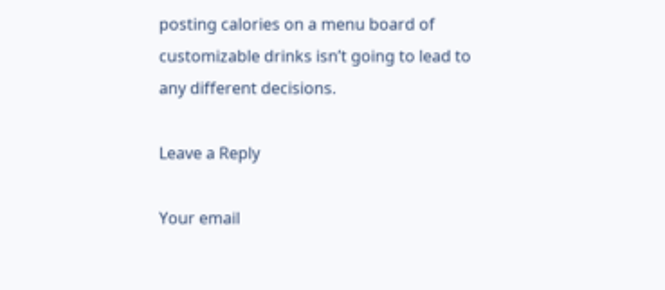posting calories on a menu board of customizable drinks isn’t going to lead to any different decisions.

Leave a Reply

Your email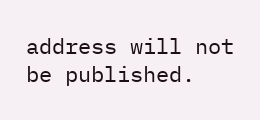address will not be published.